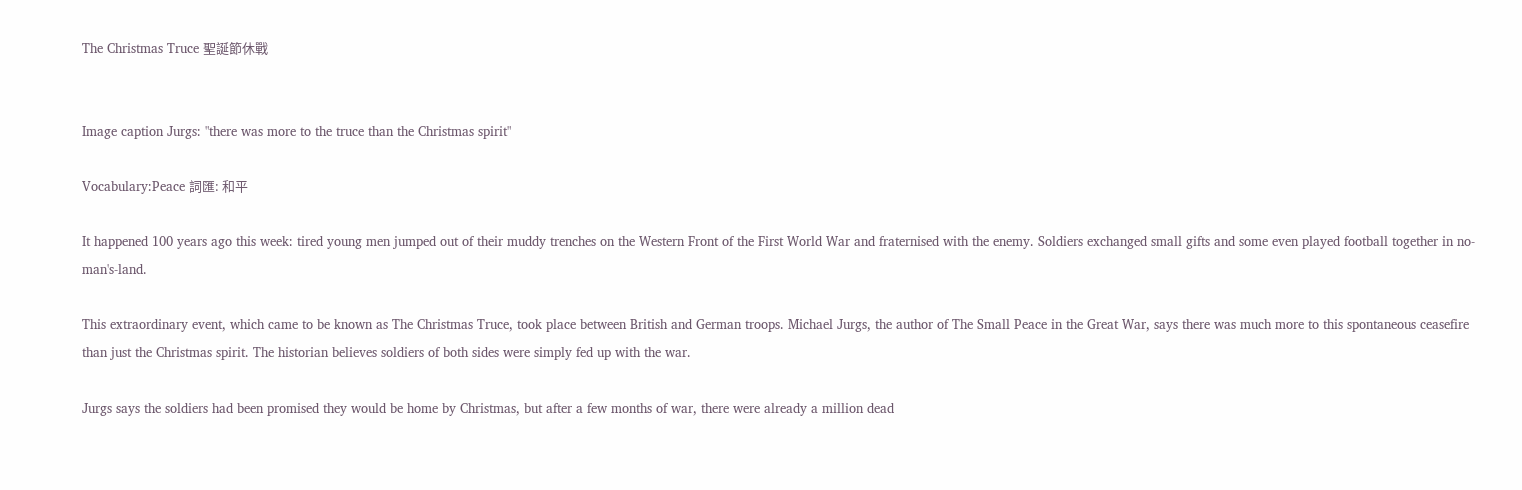The Christmas Truce 聖誕節休戰


Image caption Jurgs: "there was more to the truce than the Christmas spirit"

Vocabulary:Peace 詞匯: 和平

It happened 100 years ago this week: tired young men jumped out of their muddy trenches on the Western Front of the First World War and fraternised with the enemy. Soldiers exchanged small gifts and some even played football together in no-man's-land.

This extraordinary event, which came to be known as The Christmas Truce, took place between British and German troops. Michael Jurgs, the author of The Small Peace in the Great War, says there was much more to this spontaneous ceasefire than just the Christmas spirit. The historian believes soldiers of both sides were simply fed up with the war.

Jurgs says the soldiers had been promised they would be home by Christmas, but after a few months of war, there were already a million dead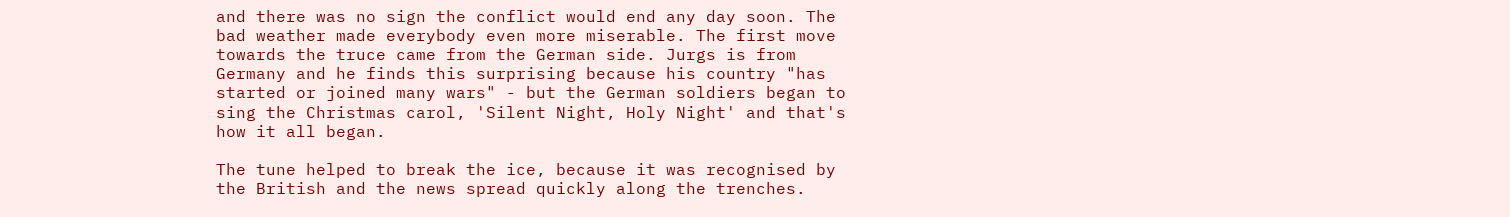and there was no sign the conflict would end any day soon. The bad weather made everybody even more miserable. The first move towards the truce came from the German side. Jurgs is from Germany and he finds this surprising because his country "has started or joined many wars" - but the German soldiers began to sing the Christmas carol, 'Silent Night, Holy Night' and that's how it all began.

The tune helped to break the ice, because it was recognised by the British and the news spread quickly along the trenches.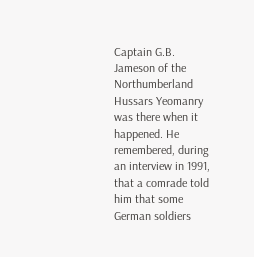Captain G.B. Jameson of the Northumberland Hussars Yeomanry was there when it happened. He remembered, during an interview in 1991, that a comrade told him that some German soldiers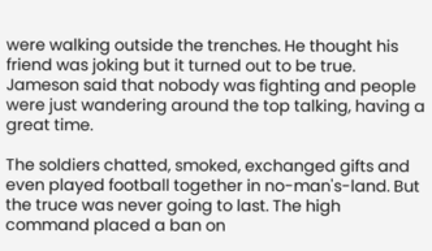were walking outside the trenches. He thought his friend was joking but it turned out to be true. Jameson said that nobody was fighting and people were just wandering around the top talking, having a great time.

The soldiers chatted, smoked, exchanged gifts and even played football together in no-man's-land. But the truce was never going to last. The high command placed a ban on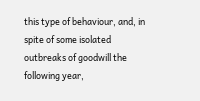this type of behaviour, and, in spite of some isolated outbreaks of goodwill the following year,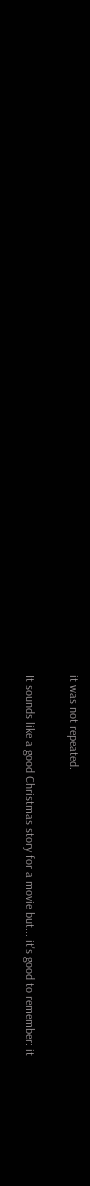it was not repeated.

It sounds like a good Christmas story for a movie but... it's good to remember: it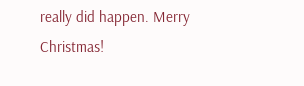really did happen. Merry Christmas!